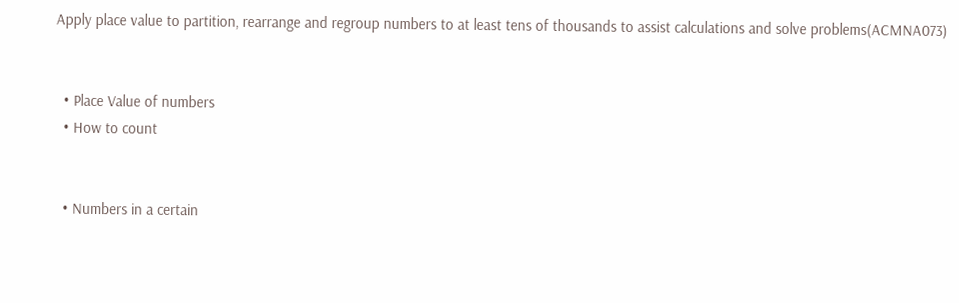Apply place value to partition, rearrange and regroup numbers to at least tens of thousands to assist calculations and solve problems(ACMNA073)


  • Place Value of numbers
  • How to count


  • Numbers in a certain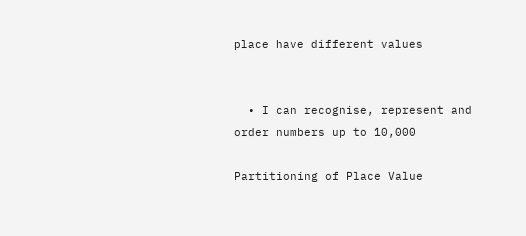place have different values


  • I can recognise, represent and order numbers up to 10,000

Partitioning of Place Value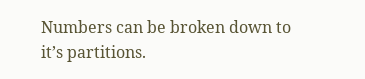Numbers can be broken down to it’s partitions.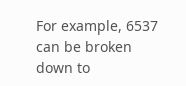For example, 6537 can be broken down to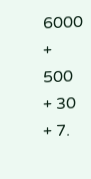6000 + 500 + 30 + 7.